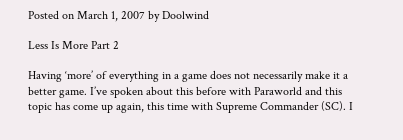Posted on March 1, 2007 by Doolwind

Less Is More Part 2

Having ‘more’ of everything in a game does not necessarily make it a better game. I’ve spoken about this before with Paraworld and this topic has come up again, this time with Supreme Commander (SC). I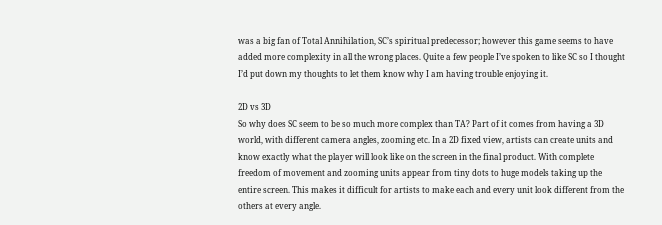was a big fan of Total Annihilation, SC’s spiritual predecessor; however this game seems to have added more complexity in all the wrong places. Quite a few people I’ve spoken to like SC so I thought I’d put down my thoughts to let them know why I am having trouble enjoying it.

2D vs 3D
So why does SC seem to be so much more complex than TA? Part of it comes from having a 3D world, with different camera angles, zooming etc. In a 2D fixed view, artists can create units and know exactly what the player will look like on the screen in the final product. With complete freedom of movement and zooming units appear from tiny dots to huge models taking up the entire screen. This makes it difficult for artists to make each and every unit look different from the others at every angle.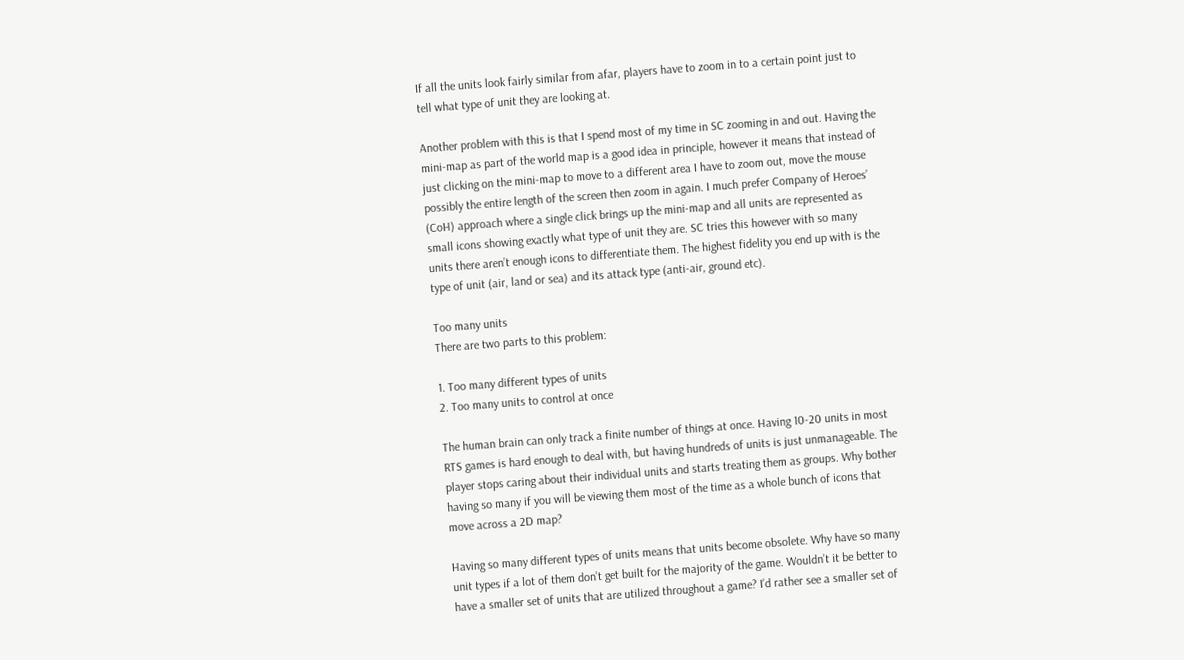If all the units look fairly similar from afar, players have to zoom in to a certain point just to tell what type of unit they are looking at.

Another problem with this is that I spend most of my time in SC zooming in and out. Having the mini-map as part of the world map is a good idea in principle, however it means that instead of just clicking on the mini-map to move to a different area I have to zoom out, move the mouse possibly the entire length of the screen then zoom in again. I much prefer Company of Heroes’ (CoH) approach where a single click brings up the mini-map and all units are represented as small icons showing exactly what type of unit they are. SC tries this however with so many units there aren’t enough icons to differentiate them. The highest fidelity you end up with is the type of unit (air, land or sea) and its attack type (anti-air, ground etc).

Too many units
There are two parts to this problem:

1. Too many different types of units
2. Too many units to control at once

The human brain can only track a finite number of things at once. Having 10-20 units in most RTS games is hard enough to deal with, but having hundreds of units is just unmanageable. The player stops caring about their individual units and starts treating them as groups. Why bother having so many if you will be viewing them most of the time as a whole bunch of icons that move across a 2D map?

Having so many different types of units means that units become obsolete. Why have so many unit types if a lot of them don’t get built for the majority of the game. Wouldn’t it be better to have a smaller set of units that are utilized throughout a game? I’d rather see a smaller set of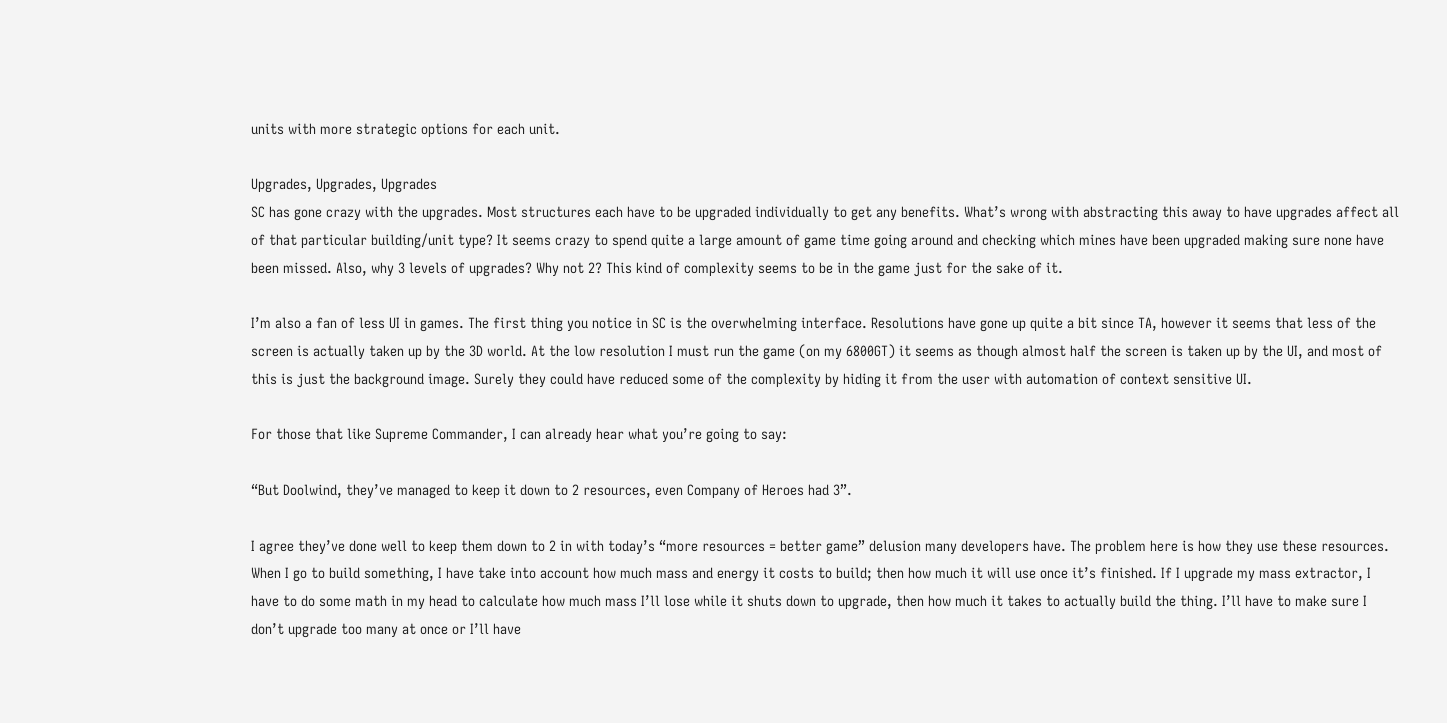units with more strategic options for each unit.

Upgrades, Upgrades, Upgrades
SC has gone crazy with the upgrades. Most structures each have to be upgraded individually to get any benefits. What’s wrong with abstracting this away to have upgrades affect all of that particular building/unit type? It seems crazy to spend quite a large amount of game time going around and checking which mines have been upgraded making sure none have been missed. Also, why 3 levels of upgrades? Why not 2? This kind of complexity seems to be in the game just for the sake of it.

I’m also a fan of less UI in games. The first thing you notice in SC is the overwhelming interface. Resolutions have gone up quite a bit since TA, however it seems that less of the screen is actually taken up by the 3D world. At the low resolution I must run the game (on my 6800GT) it seems as though almost half the screen is taken up by the UI, and most of this is just the background image. Surely they could have reduced some of the complexity by hiding it from the user with automation of context sensitive UI.

For those that like Supreme Commander, I can already hear what you’re going to say:

“But Doolwind, they’ve managed to keep it down to 2 resources, even Company of Heroes had 3”.

I agree they’ve done well to keep them down to 2 in with today’s “more resources = better game” delusion many developers have. The problem here is how they use these resources. When I go to build something, I have take into account how much mass and energy it costs to build; then how much it will use once it’s finished. If I upgrade my mass extractor, I have to do some math in my head to calculate how much mass I’ll lose while it shuts down to upgrade, then how much it takes to actually build the thing. I’ll have to make sure I don’t upgrade too many at once or I’ll have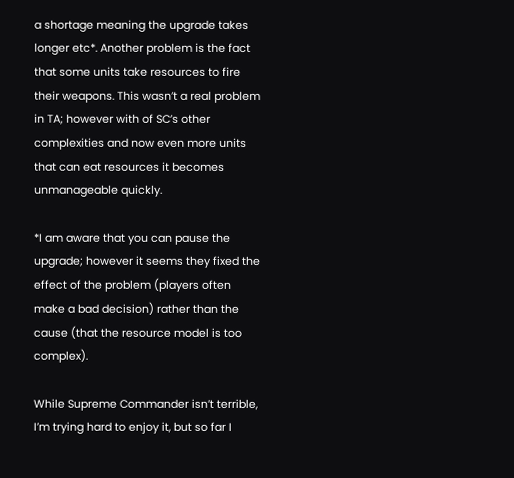a shortage meaning the upgrade takes longer etc*. Another problem is the fact that some units take resources to fire their weapons. This wasn’t a real problem in TA; however with of SC’s other complexities and now even more units that can eat resources it becomes unmanageable quickly.

*I am aware that you can pause the upgrade; however it seems they fixed the effect of the problem (players often make a bad decision) rather than the cause (that the resource model is too complex).

While Supreme Commander isn’t terrible, I’m trying hard to enjoy it, but so far I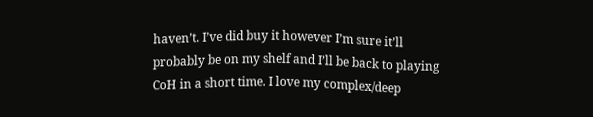haven’t. I’ve did buy it however I’m sure it’ll probably be on my shelf and I’ll be back to playing CoH in a short time. I love my complex/deep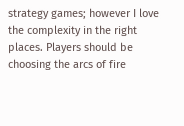strategy games; however I love the complexity in the right places. Players should be choosing the arcs of fire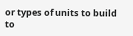or types of units to build to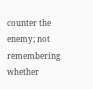counter the enemy; not remembering whether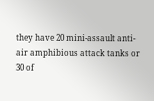they have 20 mini-assault anti-air amphibious attack tanks or 30 of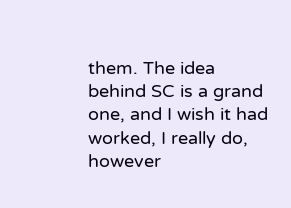them. The idea behind SC is a grand one, and I wish it had worked, I really do, however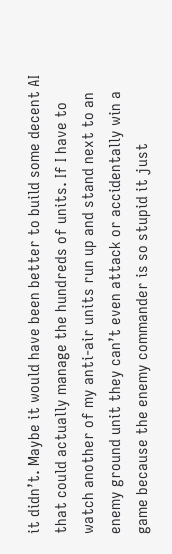it didn’t. Maybe it would have been better to build some decent AI that could actually manage the hundreds of units. If I have to watch another of my anti-air units run up and stand next to an enemy ground unit they can’t even attack or accidentally win a game because the enemy commander is so stupid it just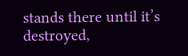stands there until it’s destroyed,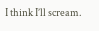I think I’ll scream.